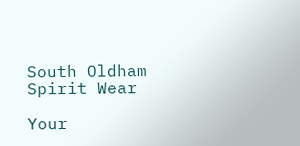South Oldham Spirit Wear

Your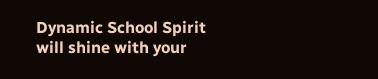Dynamic School Spirit will shine with your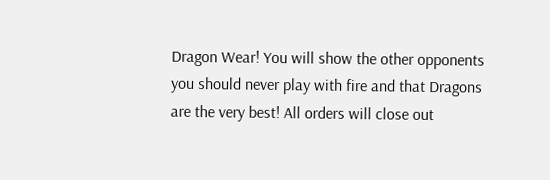Dragon Wear! You will show the other opponents you should never play with fire and that Dragons are the very best! All orders will close out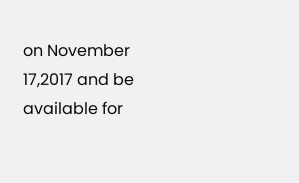on November 17,2017 and be available for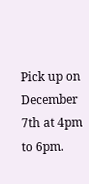Pick up on December 7th at 4pm to 6pm.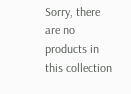Sorry, there are no products in this collection